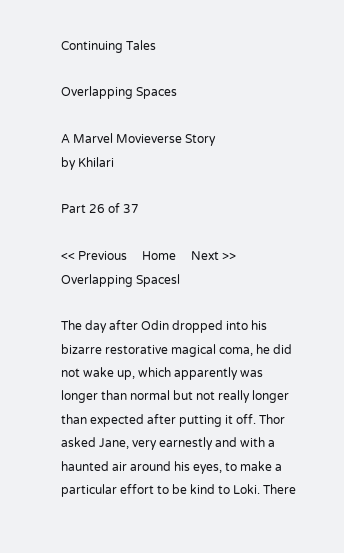Continuing Tales

Overlapping Spaces

A Marvel Movieverse Story
by Khilari

Part 26 of 37

<< Previous     Home     Next >>
Overlapping Spacesl

The day after Odin dropped into his bizarre restorative magical coma, he did not wake up, which apparently was longer than normal but not really longer than expected after putting it off. Thor asked Jane, very earnestly and with a haunted air around his eyes, to make a particular effort to be kind to Loki. There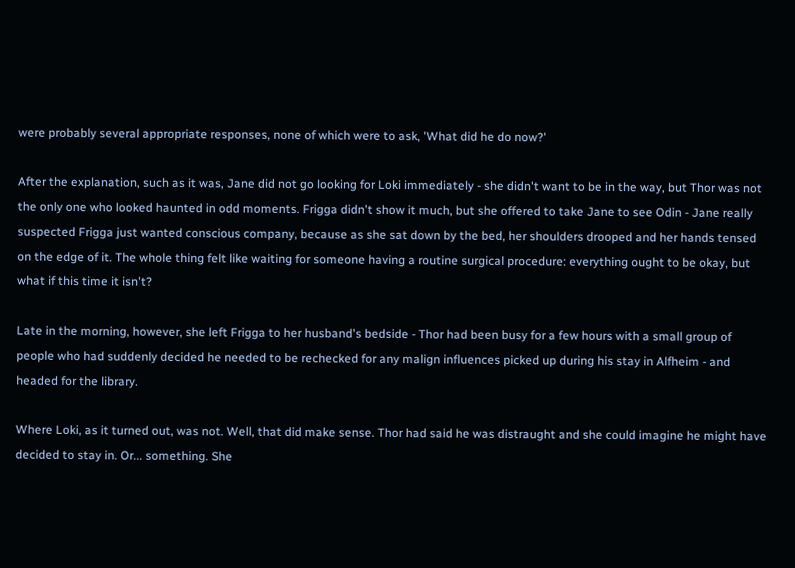were probably several appropriate responses, none of which were to ask, 'What did he do now?'

After the explanation, such as it was, Jane did not go looking for Loki immediately - she didn't want to be in the way, but Thor was not the only one who looked haunted in odd moments. Frigga didn't show it much, but she offered to take Jane to see Odin - Jane really suspected Frigga just wanted conscious company, because as she sat down by the bed, her shoulders drooped and her hands tensed on the edge of it. The whole thing felt like waiting for someone having a routine surgical procedure: everything ought to be okay, but what if this time it isn't?

Late in the morning, however, she left Frigga to her husband's bedside - Thor had been busy for a few hours with a small group of people who had suddenly decided he needed to be rechecked for any malign influences picked up during his stay in Alfheim - and headed for the library.

Where Loki, as it turned out, was not. Well, that did make sense. Thor had said he was distraught and she could imagine he might have decided to stay in. Or... something. She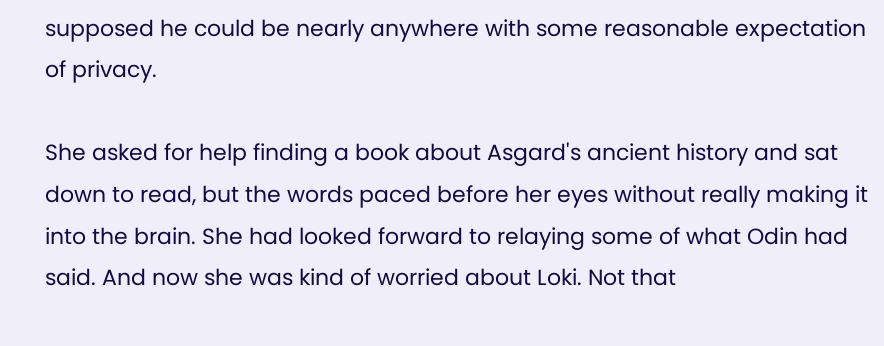supposed he could be nearly anywhere with some reasonable expectation of privacy.

She asked for help finding a book about Asgard's ancient history and sat down to read, but the words paced before her eyes without really making it into the brain. She had looked forward to relaying some of what Odin had said. And now she was kind of worried about Loki. Not that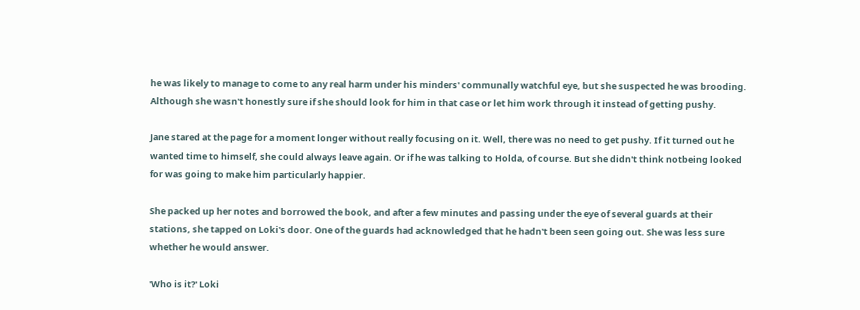he was likely to manage to come to any real harm under his minders' communally watchful eye, but she suspected he was brooding. Although she wasn't honestly sure if she should look for him in that case or let him work through it instead of getting pushy.

Jane stared at the page for a moment longer without really focusing on it. Well, there was no need to get pushy. If it turned out he wanted time to himself, she could always leave again. Or if he was talking to Holda, of course. But she didn't think notbeing looked for was going to make him particularly happier.

She packed up her notes and borrowed the book, and after a few minutes and passing under the eye of several guards at their stations, she tapped on Loki's door. One of the guards had acknowledged that he hadn't been seen going out. She was less sure whether he would answer.

'Who is it?' Loki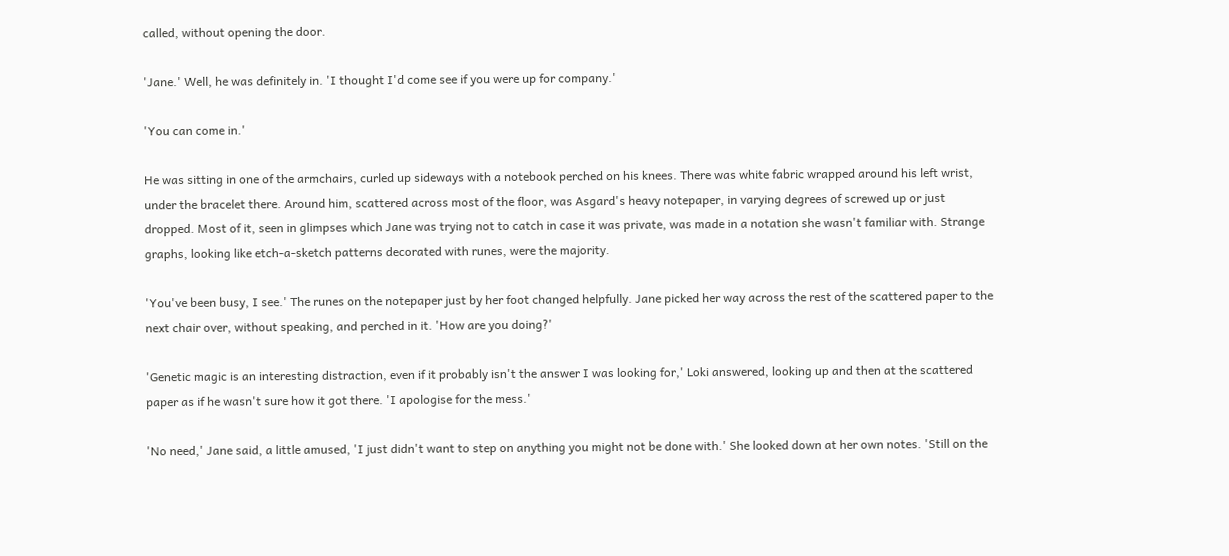called, without opening the door.

'Jane.' Well, he was definitely in. 'I thought I'd come see if you were up for company.'

'You can come in.'

He was sitting in one of the armchairs, curled up sideways with a notebook perched on his knees. There was white fabric wrapped around his left wrist, under the bracelet there. Around him, scattered across most of the floor, was Asgard's heavy notepaper, in varying degrees of screwed up or just dropped. Most of it, seen in glimpses which Jane was trying not to catch in case it was private, was made in a notation she wasn't familiar with. Strange graphs, looking like etch-a-sketch patterns decorated with runes, were the majority.

'You've been busy, I see.' The runes on the notepaper just by her foot changed helpfully. Jane picked her way across the rest of the scattered paper to the next chair over, without speaking, and perched in it. 'How are you doing?'

'Genetic magic is an interesting distraction, even if it probably isn't the answer I was looking for,' Loki answered, looking up and then at the scattered paper as if he wasn't sure how it got there. 'I apologise for the mess.'

'No need,' Jane said, a little amused, 'I just didn't want to step on anything you might not be done with.' She looked down at her own notes. 'Still on the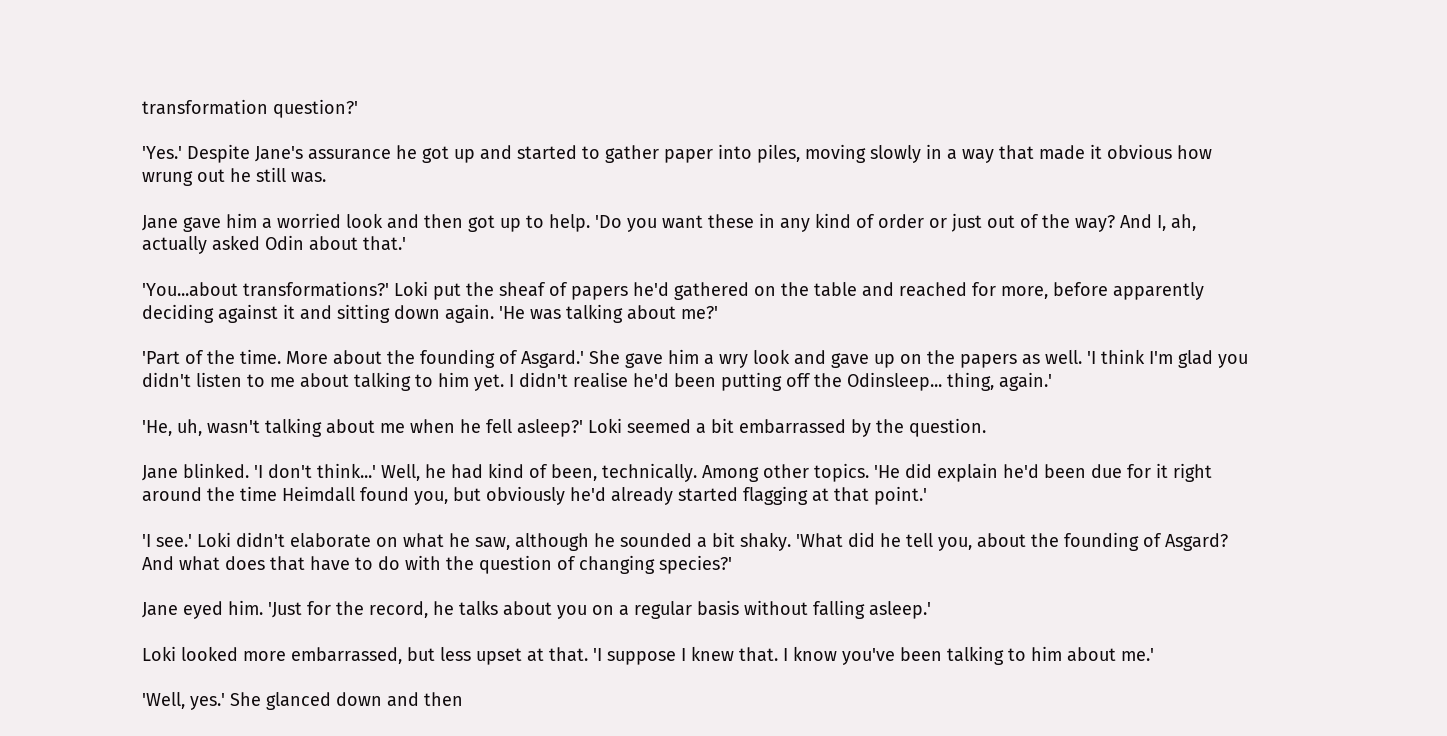transformation question?'

'Yes.' Despite Jane's assurance he got up and started to gather paper into piles, moving slowly in a way that made it obvious how wrung out he still was.

Jane gave him a worried look and then got up to help. 'Do you want these in any kind of order or just out of the way? And I, ah, actually asked Odin about that.'

'You...about transformations?' Loki put the sheaf of papers he'd gathered on the table and reached for more, before apparently deciding against it and sitting down again. 'He was talking about me?'

'Part of the time. More about the founding of Asgard.' She gave him a wry look and gave up on the papers as well. 'I think I'm glad you didn't listen to me about talking to him yet. I didn't realise he'd been putting off the Odinsleep... thing, again.'

'He, uh, wasn't talking about me when he fell asleep?' Loki seemed a bit embarrassed by the question.

Jane blinked. 'I don't think...' Well, he had kind of been, technically. Among other topics. 'He did explain he'd been due for it right around the time Heimdall found you, but obviously he'd already started flagging at that point.'

'I see.' Loki didn't elaborate on what he saw, although he sounded a bit shaky. 'What did he tell you, about the founding of Asgard? And what does that have to do with the question of changing species?'

Jane eyed him. 'Just for the record, he talks about you on a regular basis without falling asleep.'

Loki looked more embarrassed, but less upset at that. 'I suppose I knew that. I know you've been talking to him about me.'

'Well, yes.' She glanced down and then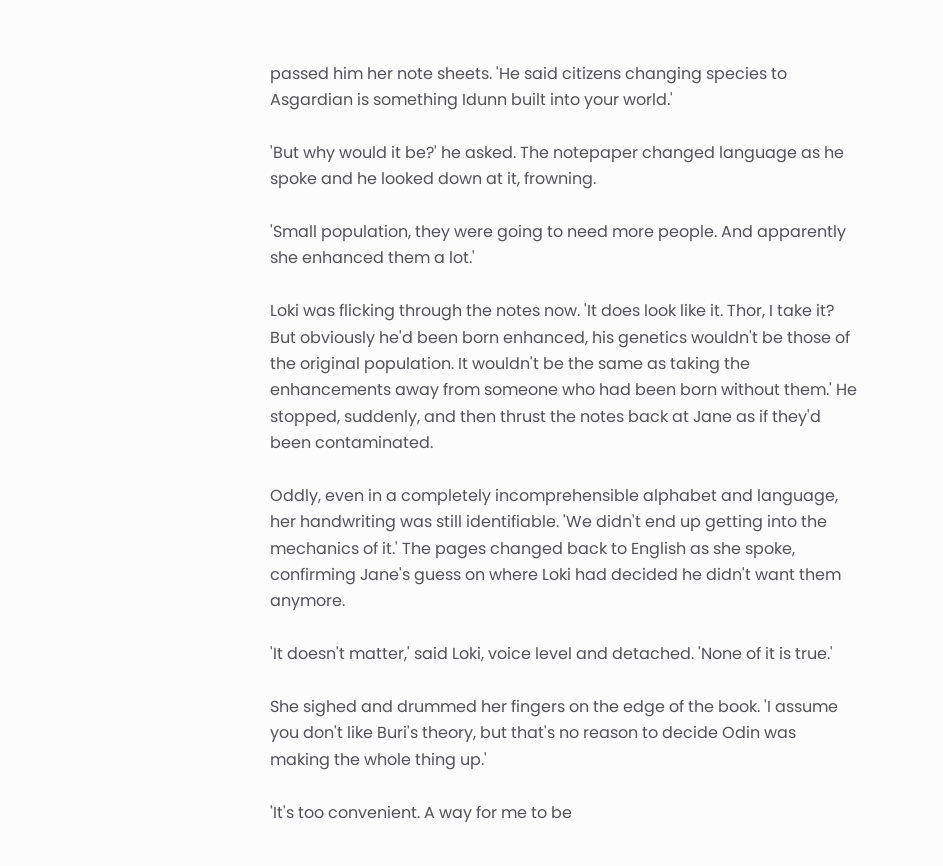passed him her note sheets. 'He said citizens changing species to Asgardian is something Idunn built into your world.'

'But why would it be?' he asked. The notepaper changed language as he spoke and he looked down at it, frowning.

'Small population, they were going to need more people. And apparently she enhanced them a lot.'

Loki was flicking through the notes now. 'It does look like it. Thor, I take it? But obviously he'd been born enhanced, his genetics wouldn't be those of the original population. It wouldn't be the same as taking the enhancements away from someone who had been born without them.' He stopped, suddenly, and then thrust the notes back at Jane as if they'd been contaminated.

Oddly, even in a completely incomprehensible alphabet and language, her handwriting was still identifiable. 'We didn't end up getting into the mechanics of it.' The pages changed back to English as she spoke, confirming Jane's guess on where Loki had decided he didn't want them anymore.

'It doesn't matter,' said Loki, voice level and detached. 'None of it is true.'

She sighed and drummed her fingers on the edge of the book. 'I assume you don't like Buri's theory, but that's no reason to decide Odin was making the whole thing up.'

'It's too convenient. A way for me to be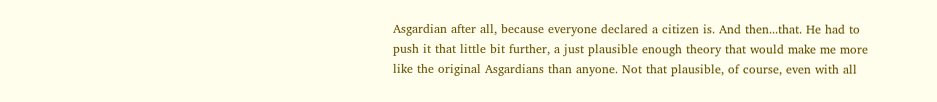Asgardian after all, because everyone declared a citizen is. And then...that. He had to push it that little bit further, a just plausible enough theory that would make me more like the original Asgardians than anyone. Not that plausible, of course, even with all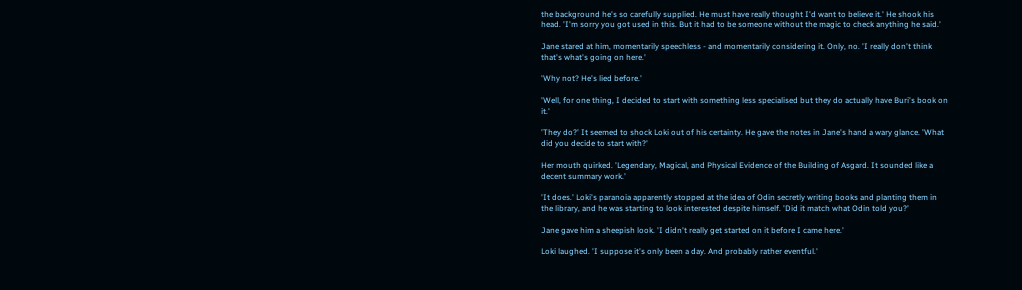the background he's so carefully supplied. He must have really thought I'd want to believe it.' He shook his head. 'I'm sorry you got used in this. But it had to be someone without the magic to check anything he said.'

Jane stared at him, momentarily speechless - and momentarily considering it. Only, no. 'I really don't think that's what's going on here.'

'Why not? He's lied before.'

'Well, for one thing, I decided to start with something less specialised but they do actually have Buri's book on it.'

'They do?' It seemed to shock Loki out of his certainty. He gave the notes in Jane's hand a wary glance. 'What did you decide to start with?'

Her mouth quirked. 'Legendary, Magical, and Physical Evidence of the Building of Asgard. It sounded like a decent summary work.'

'It does.' Loki's paranoia apparently stopped at the idea of Odin secretly writing books and planting them in the library, and he was starting to look interested despite himself. 'Did it match what Odin told you?'

Jane gave him a sheepish look. 'I didn't really get started on it before I came here.'

Loki laughed. 'I suppose it's only been a day. And probably rather eventful.'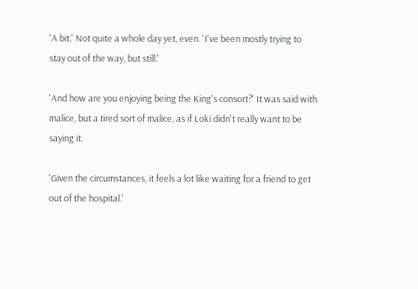'A bit.' Not quite a whole day yet, even. 'I've been mostly trying to stay out of the way, but still.'

'And how are you enjoying being the King's consort?' It was said with malice, but a tired sort of malice, as if Loki didn't really want to be saying it.

'Given the circumstances, it feels a lot like waiting for a friend to get out of the hospital.'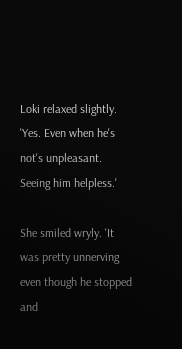Loki relaxed slightly. 'Yes. Even when he's not's unpleasant. Seeing him helpless.'

She smiled wryly. 'It was pretty unnerving even though he stopped and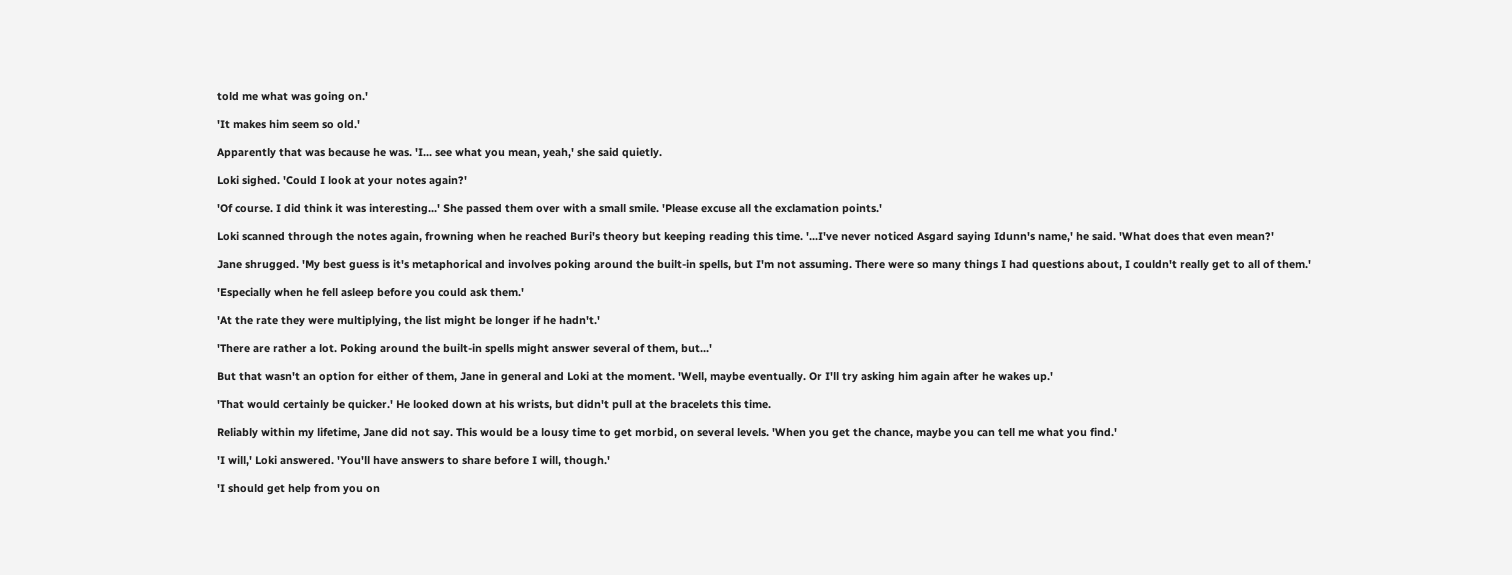told me what was going on.'

'It makes him seem so old.'

Apparently that was because he was. 'I... see what you mean, yeah,' she said quietly.

Loki sighed. 'Could I look at your notes again?'

'Of course. I did think it was interesting...' She passed them over with a small smile. 'Please excuse all the exclamation points.'

Loki scanned through the notes again, frowning when he reached Buri's theory but keeping reading this time. '...I've never noticed Asgard saying Idunn's name,' he said. 'What does that even mean?'

Jane shrugged. 'My best guess is it's metaphorical and involves poking around the built-in spells, but I'm not assuming. There were so many things I had questions about, I couldn't really get to all of them.'

'Especially when he fell asleep before you could ask them.'

'At the rate they were multiplying, the list might be longer if he hadn't.'

'There are rather a lot. Poking around the built-in spells might answer several of them, but...'

But that wasn't an option for either of them, Jane in general and Loki at the moment. 'Well, maybe eventually. Or I'll try asking him again after he wakes up.'

'That would certainly be quicker.' He looked down at his wrists, but didn't pull at the bracelets this time.

Reliably within my lifetime, Jane did not say. This would be a lousy time to get morbid, on several levels. 'When you get the chance, maybe you can tell me what you find.'

'I will,' Loki answered. 'You'll have answers to share before I will, though.'

'I should get help from you on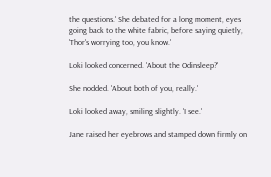the questions.' She debated for a long moment, eyes going back to the white fabric, before saying quietly, 'Thor's worrying too, you know.'

Loki looked concerned. 'About the Odinsleep?'

She nodded. 'About both of you, really.'

Loki looked away, smiling slightly. 'I see.'

Jane raised her eyebrows and stamped down firmly on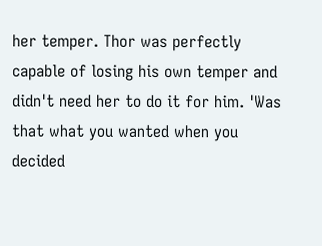her temper. Thor was perfectly capable of losing his own temper and didn't need her to do it for him. 'Was that what you wanted when you decided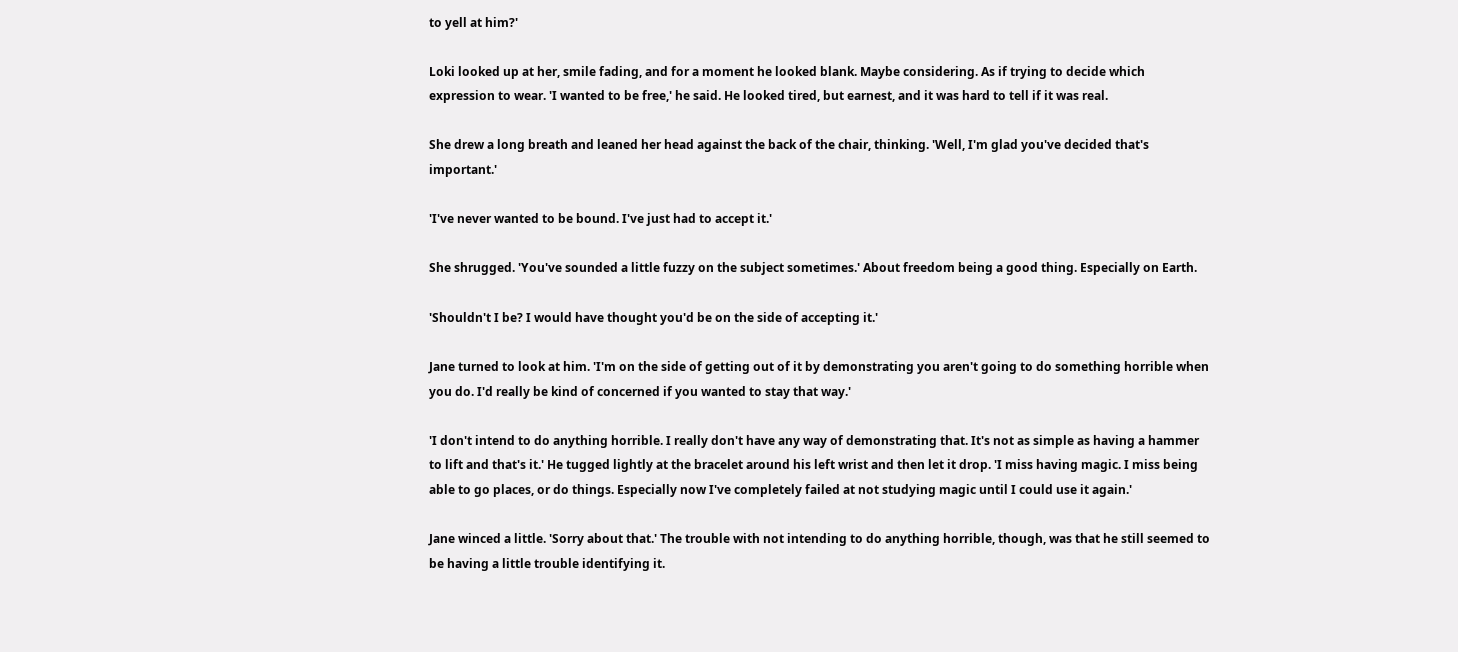to yell at him?'

Loki looked up at her, smile fading, and for a moment he looked blank. Maybe considering. As if trying to decide which expression to wear. 'I wanted to be free,' he said. He looked tired, but earnest, and it was hard to tell if it was real.

She drew a long breath and leaned her head against the back of the chair, thinking. 'Well, I'm glad you've decided that's important.'

'I've never wanted to be bound. I've just had to accept it.'

She shrugged. 'You've sounded a little fuzzy on the subject sometimes.' About freedom being a good thing. Especially on Earth.

'Shouldn't I be? I would have thought you'd be on the side of accepting it.'

Jane turned to look at him. 'I'm on the side of getting out of it by demonstrating you aren't going to do something horrible when you do. I'd really be kind of concerned if you wanted to stay that way.'

'I don't intend to do anything horrible. I really don't have any way of demonstrating that. It's not as simple as having a hammer to lift and that's it.' He tugged lightly at the bracelet around his left wrist and then let it drop. 'I miss having magic. I miss being able to go places, or do things. Especially now I've completely failed at not studying magic until I could use it again.'

Jane winced a little. 'Sorry about that.' The trouble with not intending to do anything horrible, though, was that he still seemed to be having a little trouble identifying it.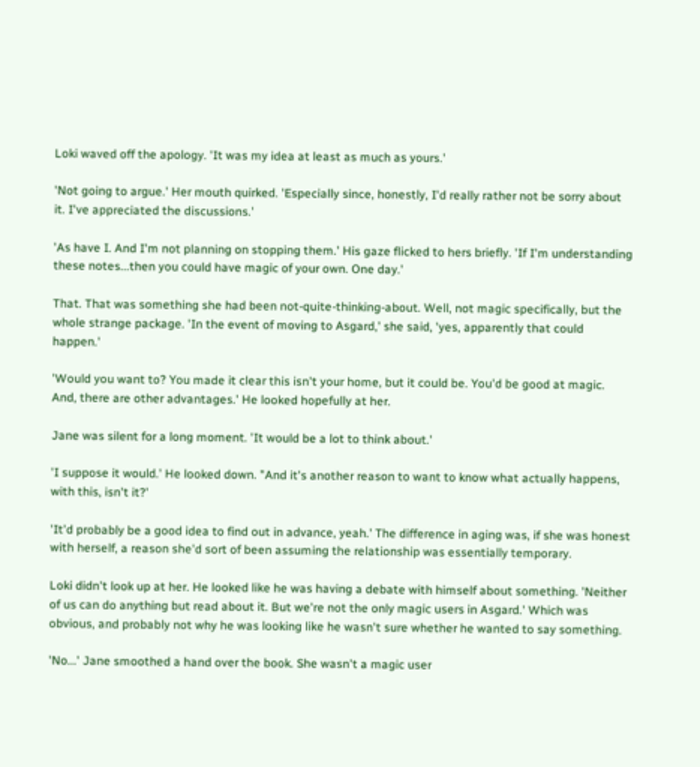Loki waved off the apology. 'It was my idea at least as much as yours.'

'Not going to argue.' Her mouth quirked. 'Especially since, honestly, I'd really rather not be sorry about it. I've appreciated the discussions.'

'As have I. And I'm not planning on stopping them.' His gaze flicked to hers briefly. 'If I'm understanding these notes...then you could have magic of your own. One day.'

That. That was something she had been not-quite-thinking-about. Well, not magic specifically, but the whole strange package. 'In the event of moving to Asgard,' she said, 'yes, apparently that could happen.'

'Would you want to? You made it clear this isn't your home, but it could be. You'd be good at magic. And, there are other advantages.' He looked hopefully at her.

Jane was silent for a long moment. 'It would be a lot to think about.'

'I suppose it would.' He looked down. "And it's another reason to want to know what actually happens, with this, isn't it?'

'It'd probably be a good idea to find out in advance, yeah.' The difference in aging was, if she was honest with herself, a reason she'd sort of been assuming the relationship was essentially temporary.

Loki didn't look up at her. He looked like he was having a debate with himself about something. 'Neither of us can do anything but read about it. But we're not the only magic users in Asgard.' Which was obvious, and probably not why he was looking like he wasn't sure whether he wanted to say something.

'No...' Jane smoothed a hand over the book. She wasn't a magic user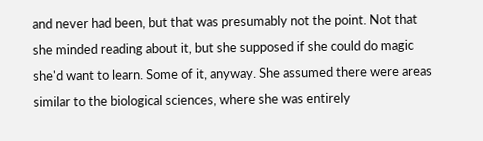and never had been, but that was presumably not the point. Not that she minded reading about it, but she supposed if she could do magic she'd want to learn. Some of it, anyway. She assumed there were areas similar to the biological sciences, where she was entirely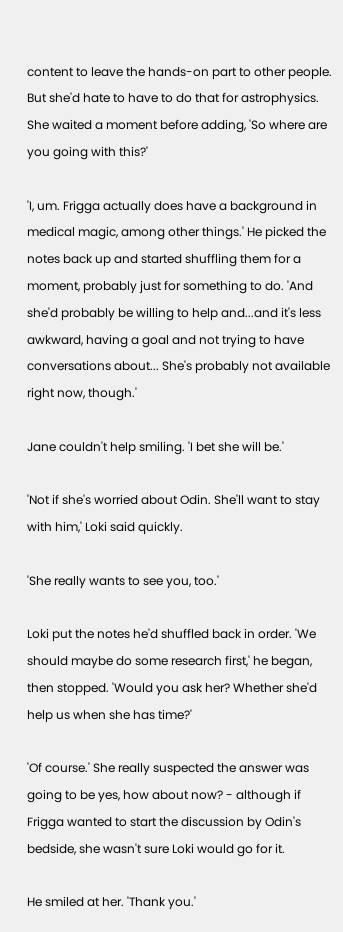content to leave the hands-on part to other people. But she'd hate to have to do that for astrophysics. She waited a moment before adding, 'So where are you going with this?'

'I, um. Frigga actually does have a background in medical magic, among other things.' He picked the notes back up and started shuffling them for a moment, probably just for something to do. 'And she'd probably be willing to help and...and it's less awkward, having a goal and not trying to have conversations about... She's probably not available right now, though.'

Jane couldn't help smiling. 'I bet she will be.'

'Not if she's worried about Odin. She'll want to stay with him,' Loki said quickly.

'She really wants to see you, too.'

Loki put the notes he'd shuffled back in order. 'We should maybe do some research first,' he began, then stopped. 'Would you ask her? Whether she'd help us when she has time?'

'Of course.' She really suspected the answer was going to be yes, how about now? - although if Frigga wanted to start the discussion by Odin's bedside, she wasn't sure Loki would go for it.

He smiled at her. 'Thank you.'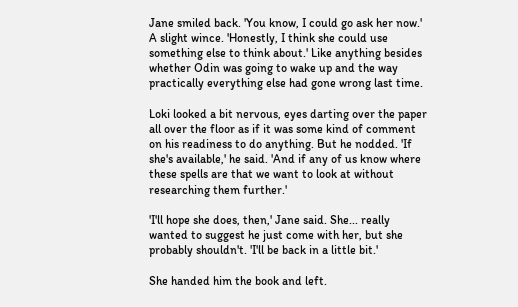Jane smiled back. 'You know, I could go ask her now.' A slight wince. 'Honestly, I think she could use something else to think about.' Like anything besides whether Odin was going to wake up and the way practically everything else had gone wrong last time.

Loki looked a bit nervous, eyes darting over the paper all over the floor as if it was some kind of comment on his readiness to do anything. But he nodded. 'If she's available,' he said. 'And if any of us know where these spells are that we want to look at without researching them further.'

'I'll hope she does, then,' Jane said. She... really wanted to suggest he just come with her, but she probably shouldn't. 'I'll be back in a little bit.'

She handed him the book and left.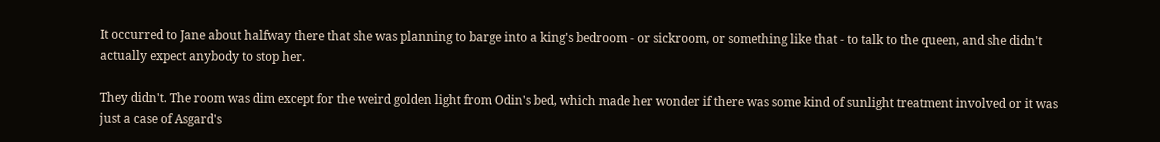It occurred to Jane about halfway there that she was planning to barge into a king's bedroom - or sickroom, or something like that - to talk to the queen, and she didn't actually expect anybody to stop her.

They didn't. The room was dim except for the weird golden light from Odin's bed, which made her wonder if there was some kind of sunlight treatment involved or it was just a case of Asgard's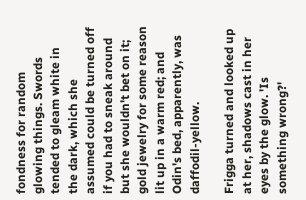fondness for random glowing things. Swords tended to gleam white in the dark, which she assumed could be turned off if you had to sneak around but she wouldn't bet on it; gold jewelry for some reason lit up in a warm red; and Odin's bed, apparently, was daffodil-yellow.

Frigga turned and looked up at her, shadows cast in her eyes by the glow. 'Is something wrong?'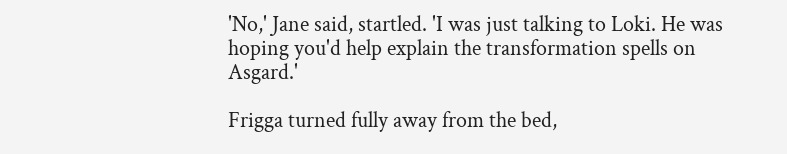'No,' Jane said, startled. 'I was just talking to Loki. He was hoping you'd help explain the transformation spells on Asgard.'

Frigga turned fully away from the bed,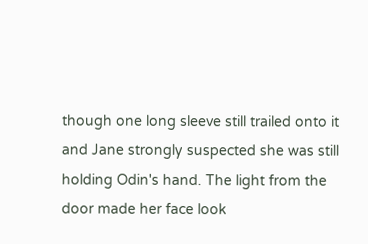though one long sleeve still trailed onto it and Jane strongly suspected she was still holding Odin's hand. The light from the door made her face look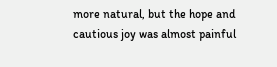more natural, but the hope and cautious joy was almost painful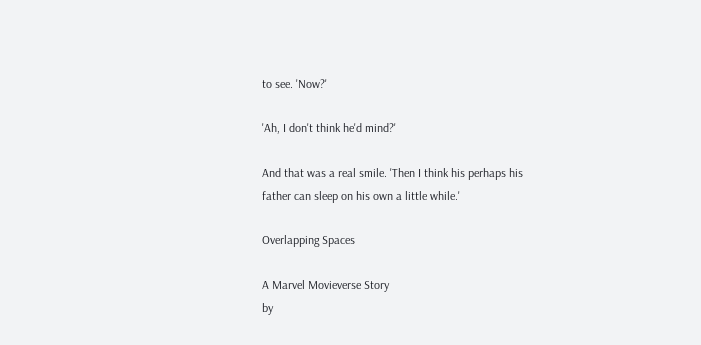to see. 'Now?'

'Ah, I don't think he'd mind?'

And that was a real smile. 'Then I think his perhaps his father can sleep on his own a little while.'

Overlapping Spaces

A Marvel Movieverse Story
by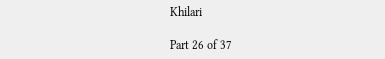Khilari

Part 26 of 37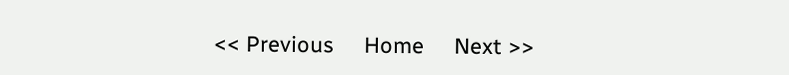<< Previous     Home     Next >>